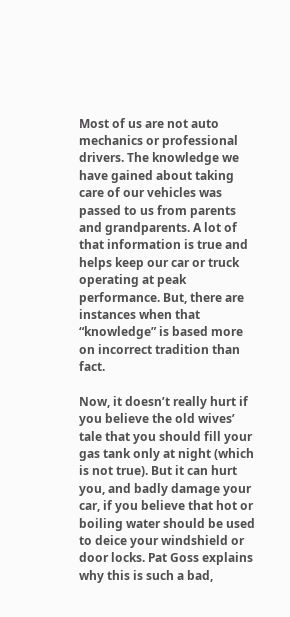Most of us are not auto mechanics or professional drivers. The knowledge we have gained about taking care of our vehicles was passed to us from parents and grandparents. A lot of that information is true and helps keep our car or truck operating at peak performance. But, there are instances when that “knowledge” is based more on incorrect tradition than fact.

Now, it doesn’t really hurt if you believe the old wives’ tale that you should fill your gas tank only at night (which is not true). But it can hurt you, and badly damage your car, if you believe that hot or boiling water should be used to deice your windshield or door locks. Pat Goss explains why this is such a bad,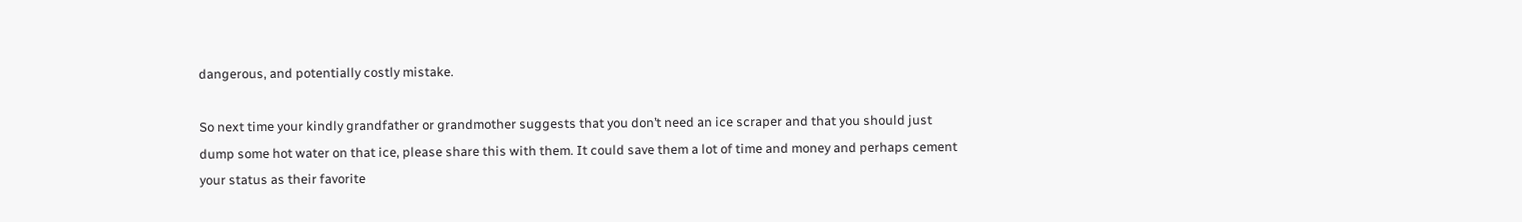dangerous, and potentially costly mistake.

So next time your kindly grandfather or grandmother suggests that you don’t need an ice scraper and that you should just dump some hot water on that ice, please share this with them. It could save them a lot of time and money and perhaps cement your status as their favorite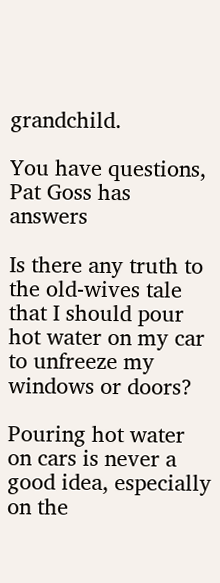grandchild.

You have questions, Pat Goss has answers

Is there any truth to the old-wives tale that I should pour hot water on my car to unfreeze my windows or doors?

Pouring hot water on cars is never a good idea, especially on the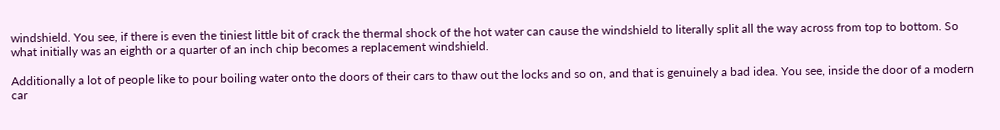windshield. You see, if there is even the tiniest little bit of crack the thermal shock of the hot water can cause the windshield to literally split all the way across from top to bottom. So what initially was an eighth or a quarter of an inch chip becomes a replacement windshield.

Additionally a lot of people like to pour boiling water onto the doors of their cars to thaw out the locks and so on, and that is genuinely a bad idea. You see, inside the door of a modern car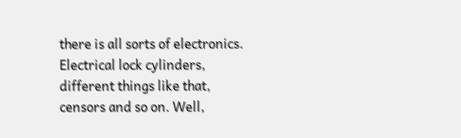there is all sorts of electronics. Electrical lock cylinders, different things like that, censors and so on. Well,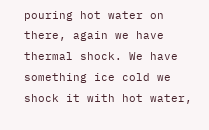pouring hot water on there, again we have thermal shock. We have something ice cold we shock it with hot water,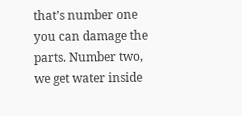that’s number one you can damage the parts. Number two, we get water inside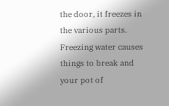the door, it freezes in the various parts. Freezing water causes things to break and your pot of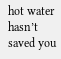hot water hasn’t saved you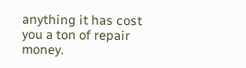anything it has cost you a ton of repair money.